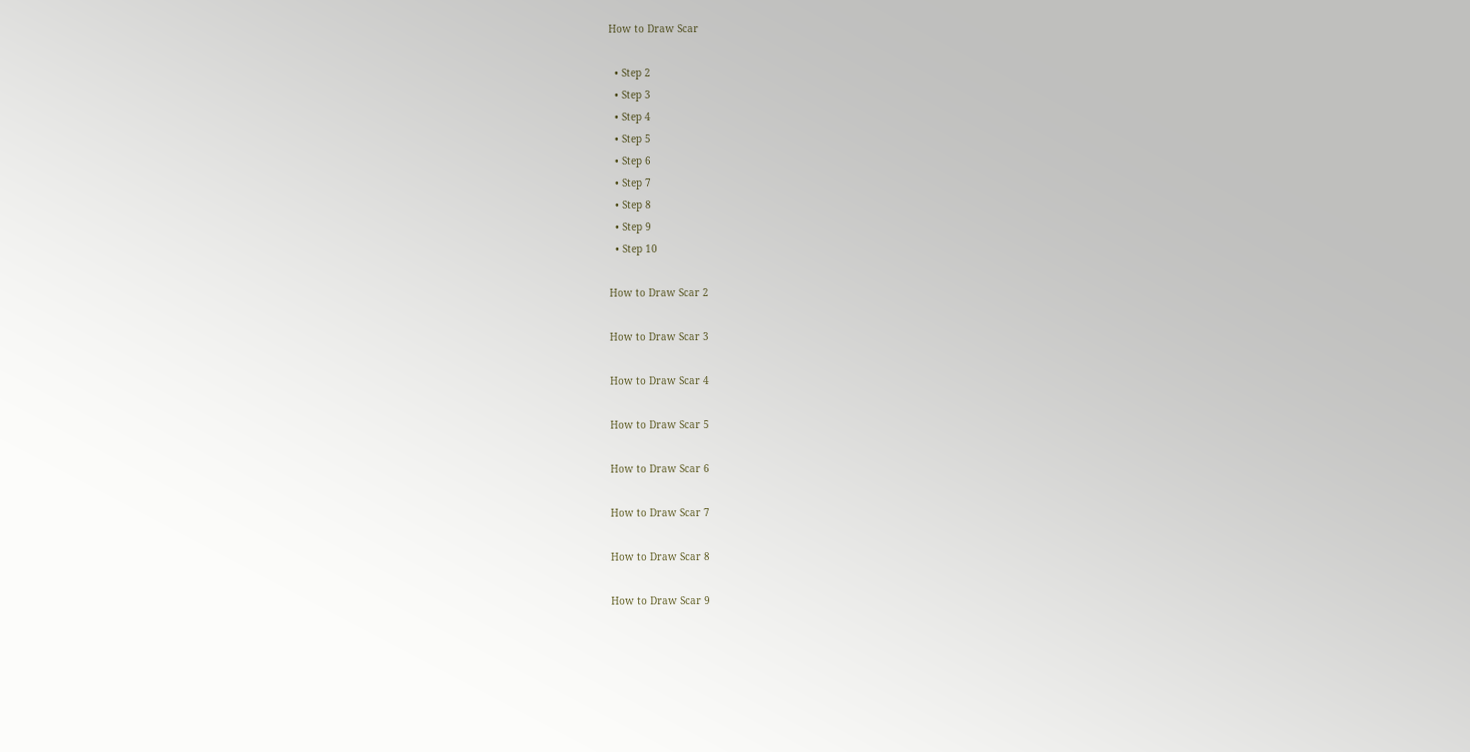How to Draw Scar

  • Step 2
  • Step 3
  • Step 4
  • Step 5
  • Step 6
  • Step 7
  • Step 8
  • Step 9
  • Step 10

How to Draw Scar 2

How to Draw Scar 3

How to Draw Scar 4

How to Draw Scar 5

How to Draw Scar 6

How to Draw Scar 7

How to Draw Scar 8

How to Draw Scar 9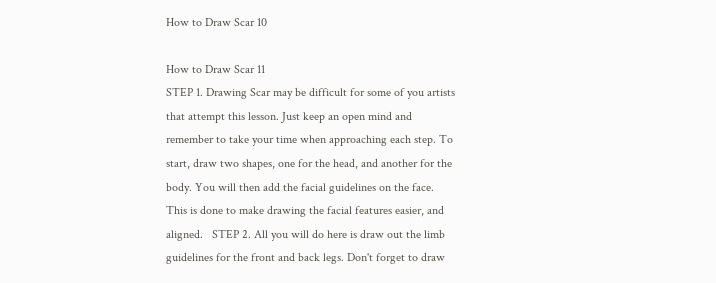How to Draw Scar 10

How to Draw Scar 11
STEP 1. Drawing Scar may be difficult for some of you artists that attempt this lesson. Just keep an open mind and remember to take your time when approaching each step. To start, draw two shapes, one for the head, and another for the body. You will then add the facial guidelines on the face. This is done to make drawing the facial features easier, and aligned.   STEP 2. All you will do here is draw out the limb guidelines for the front and back legs. Don't forget to draw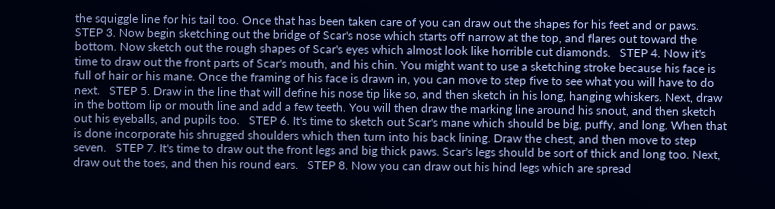the squiggle line for his tail too. Once that has been taken care of you can draw out the shapes for his feet and or paws.   STEP 3. Now begin sketching out the bridge of Scar's nose which starts off narrow at the top, and flares out toward the bottom. Now sketch out the rough shapes of Scar's eyes which almost look like horrible cut diamonds.   STEP 4. Now it's time to draw out the front parts of Scar's mouth, and his chin. You might want to use a sketching stroke because his face is full of hair or his mane. Once the framing of his face is drawn in, you can move to step five to see what you will have to do next.   STEP 5. Draw in the line that will define his nose tip like so, and then sketch in his long, hanging whiskers. Next, draw in the bottom lip or mouth line and add a few teeth. You will then draw the marking line around his snout, and then sketch out his eyeballs, and pupils too.   STEP 6. It's time to sketch out Scar's mane which should be big, puffy, and long. When that is done incorporate his shrugged shoulders which then turn into his back lining. Draw the chest, and then move to step seven.   STEP 7. It's time to draw out the front legs and big thick paws. Scar's legs should be sort of thick and long too. Next, draw out the toes, and then his round ears.   STEP 8. Now you can draw out his hind legs which are spread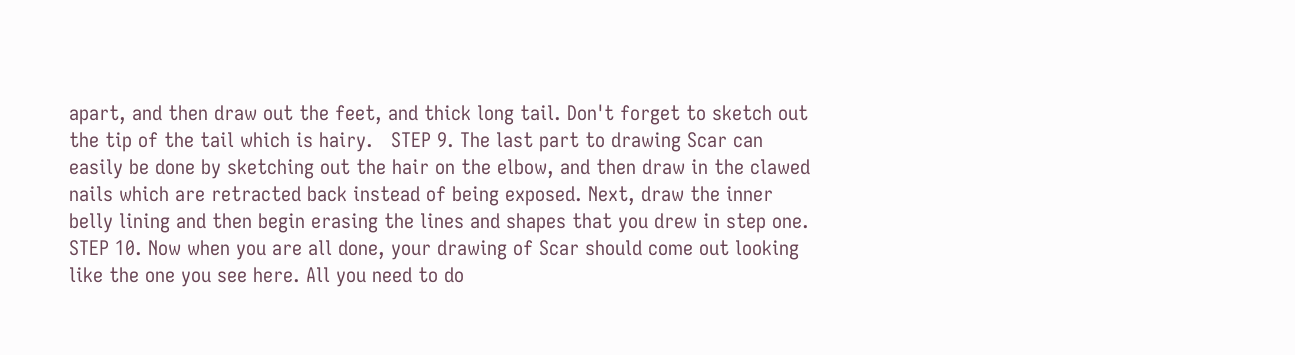apart, and then draw out the feet, and thick long tail. Don't forget to sketch out the tip of the tail which is hairy.   STEP 9. The last part to drawing Scar can easily be done by sketching out the hair on the elbow, and then draw in the clawed nails which are retracted back instead of being exposed. Next, draw the inner belly lining and then begin erasing the lines and shapes that you drew in step one.   STEP 10. Now when you are all done, your drawing of Scar should come out looking like the one you see here. All you need to do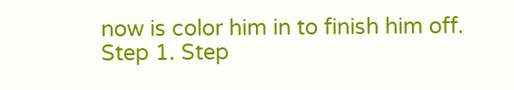now is color him in to finish him off.   Step 1. Step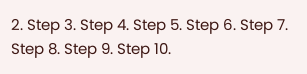2. Step 3. Step 4. Step 5. Step 6. Step 7. Step 8. Step 9. Step 10.